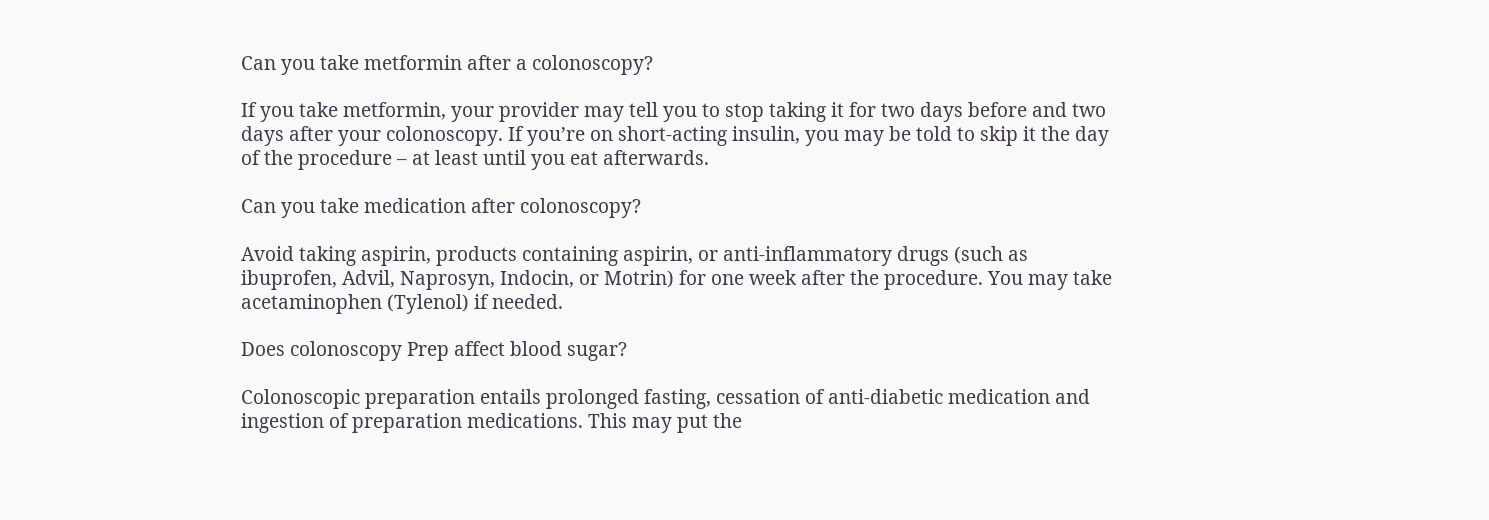Can you take metformin after a colonoscopy?

If you take metformin, your provider may tell you to stop taking it for two days before and two days after your colonoscopy. If you’re on short-acting insulin, you may be told to skip it the day of the procedure – at least until you eat afterwards.

Can you take medication after colonoscopy?

Avoid taking aspirin, products containing aspirin, or anti-inflammatory drugs (such as ibuprofen, Advil, Naprosyn, Indocin, or Motrin) for one week after the procedure. You may take acetaminophen (Tylenol) if needed.

Does colonoscopy Prep affect blood sugar?

Colonoscopic preparation entails prolonged fasting, cessation of anti-diabetic medication and ingestion of preparation medications. This may put the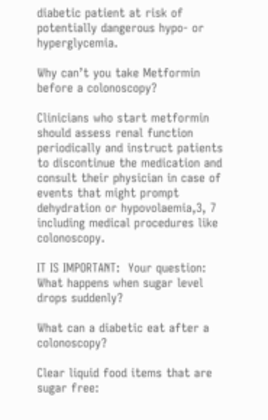diabetic patient at risk of potentially dangerous hypo- or hyperglycemia.

Why can’t you take Metformin before a colonoscopy?

Clinicians who start metformin should assess renal function periodically and instruct patients to discontinue the medication and consult their physician in case of events that might prompt dehydration or hypovolaemia,3, 7 including medical procedures like colonoscopy.

IT IS IMPORTANT:  Your question: What happens when sugar level drops suddenly?

What can a diabetic eat after a colonoscopy?

Clear liquid food items that are sugar free: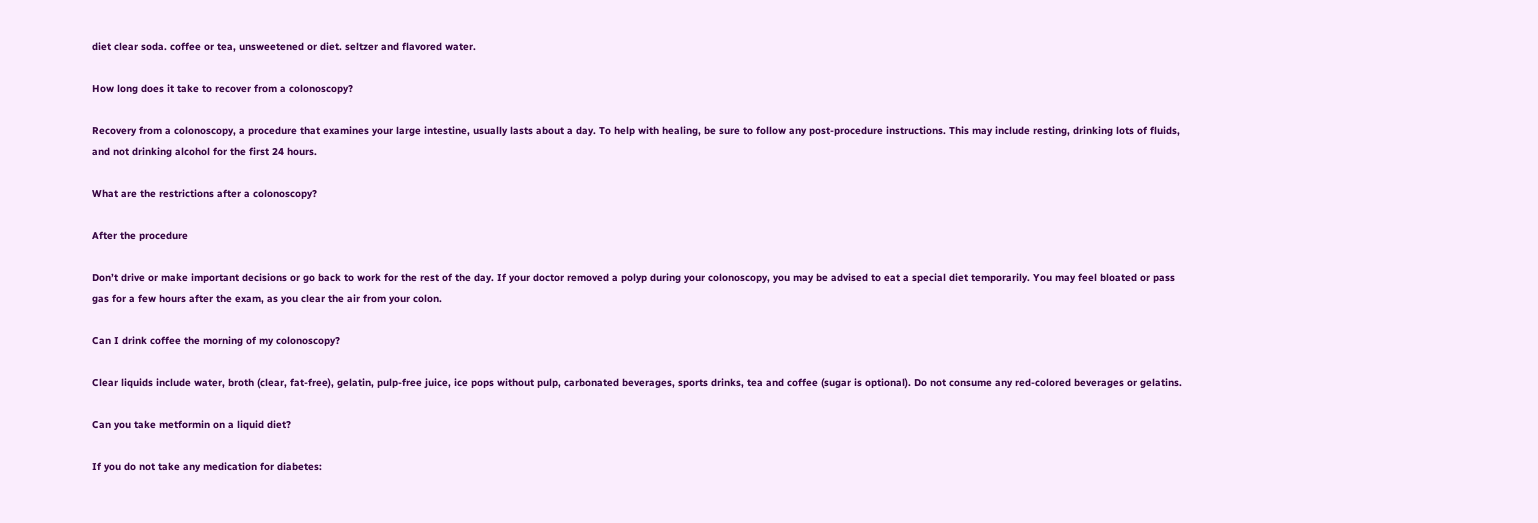diet clear soda. coffee or tea, unsweetened or diet. seltzer and flavored water.

How long does it take to recover from a colonoscopy?

Recovery from a colonoscopy, a procedure that examines your large intestine, usually lasts about a day. To help with healing, be sure to follow any post-procedure instructions. This may include resting, drinking lots of fluids, and not drinking alcohol for the first 24 hours.

What are the restrictions after a colonoscopy?

After the procedure

Don’t drive or make important decisions or go back to work for the rest of the day. If your doctor removed a polyp during your colonoscopy, you may be advised to eat a special diet temporarily. You may feel bloated or pass gas for a few hours after the exam, as you clear the air from your colon.

Can I drink coffee the morning of my colonoscopy?

Clear liquids include water, broth (clear, fat-free), gelatin, pulp-free juice, ice pops without pulp, carbonated beverages, sports drinks, tea and coffee (sugar is optional). Do not consume any red-colored beverages or gelatins.

Can you take metformin on a liquid diet?

If you do not take any medication for diabetes: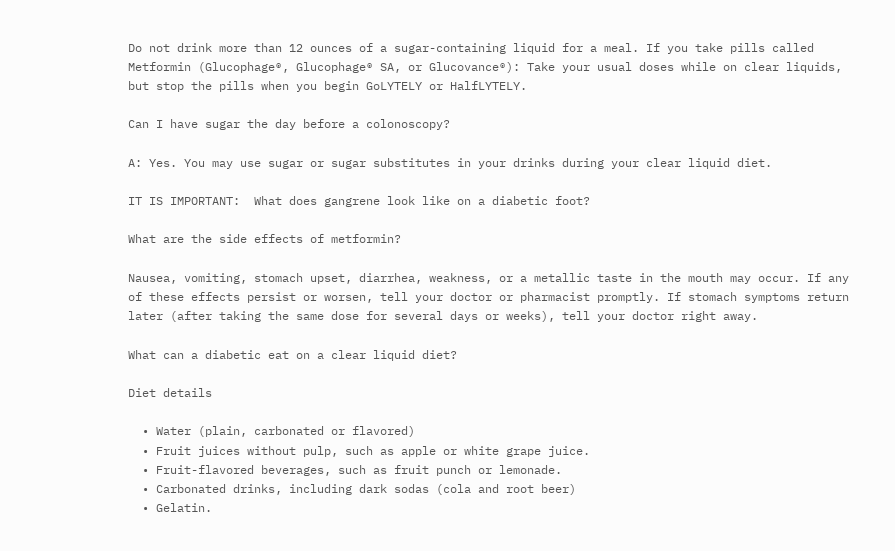Do not drink more than 12 ounces of a sugar-containing liquid for a meal. If you take pills called Metformin (Glucophage®, Glucophage® SA, or Glucovance®): Take your usual doses while on clear liquids, but stop the pills when you begin GoLYTELY or HalfLYTELY.

Can I have sugar the day before a colonoscopy?

A: Yes. You may use sugar or sugar substitutes in your drinks during your clear liquid diet.

IT IS IMPORTANT:  What does gangrene look like on a diabetic foot?

What are the side effects of metformin?

Nausea, vomiting, stomach upset, diarrhea, weakness, or a metallic taste in the mouth may occur. If any of these effects persist or worsen, tell your doctor or pharmacist promptly. If stomach symptoms return later (after taking the same dose for several days or weeks), tell your doctor right away.

What can a diabetic eat on a clear liquid diet?

Diet details

  • Water (plain, carbonated or flavored)
  • Fruit juices without pulp, such as apple or white grape juice.
  • Fruit-flavored beverages, such as fruit punch or lemonade.
  • Carbonated drinks, including dark sodas (cola and root beer)
  • Gelatin.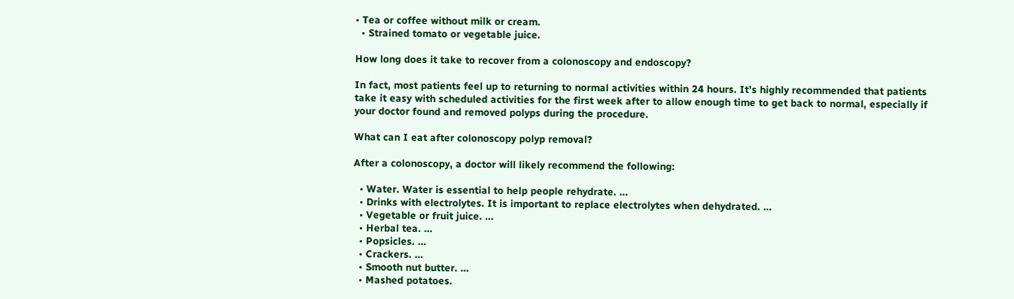• Tea or coffee without milk or cream.
  • Strained tomato or vegetable juice.

How long does it take to recover from a colonoscopy and endoscopy?

In fact, most patients feel up to returning to normal activities within 24 hours. It’s highly recommended that patients take it easy with scheduled activities for the first week after to allow enough time to get back to normal, especially if your doctor found and removed polyps during the procedure.

What can I eat after colonoscopy polyp removal?

After a colonoscopy, a doctor will likely recommend the following:

  • Water. Water is essential to help people rehydrate. …
  • Drinks with electrolytes. It is important to replace electrolytes when dehydrated. …
  • Vegetable or fruit juice. …
  • Herbal tea. …
  • Popsicles. …
  • Crackers. …
  • Smooth nut butter. …
  • Mashed potatoes.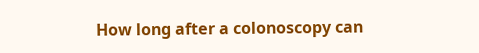How long after a colonoscopy can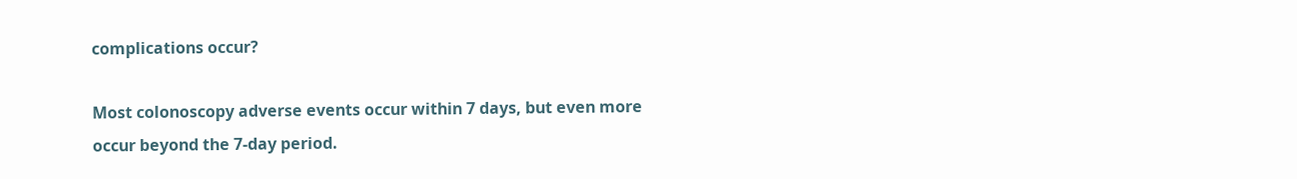complications occur?

Most colonoscopy adverse events occur within 7 days, but even more occur beyond the 7-day period.